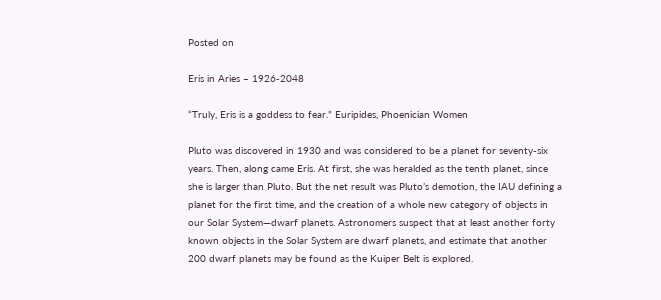Posted on

Eris in Aries – 1926-2048

“Truly, Eris is a goddess to fear.” Euripides, Phoenician Women

Pluto was discovered in 1930 and was considered to be a planet for seventy-six years. Then, along came Eris. At first, she was heralded as the tenth planet, since she is larger than Pluto. But the net result was Pluto’s demotion, the IAU defining a planet for the first time, and the creation of a whole new category of objects in our Solar System—dwarf planets. Astronomers suspect that at least another forty known objects in the Solar System are dwarf planets, and estimate that another 200 dwarf planets may be found as the Kuiper Belt is explored.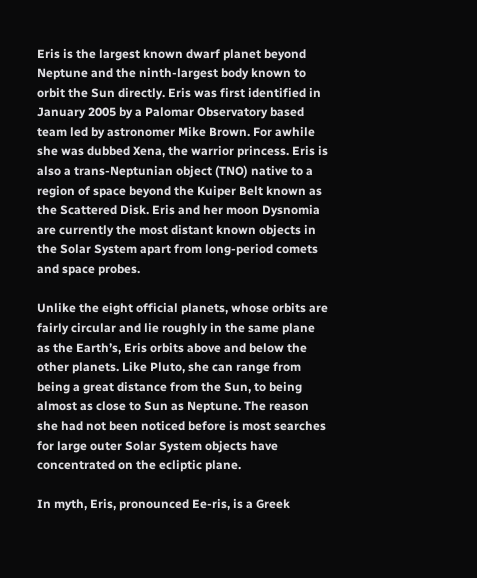Eris is the largest known dwarf planet beyond Neptune and the ninth-largest body known to orbit the Sun directly. Eris was first identified in January 2005 by a Palomar Observatory based team led by astronomer Mike Brown. For awhile she was dubbed Xena, the warrior princess. Eris is also a trans-Neptunian object (TNO) native to a region of space beyond the Kuiper Belt known as the Scattered Disk. Eris and her moon Dysnomia are currently the most distant known objects in the Solar System apart from long-period comets and space probes.

Unlike the eight official planets, whose orbits are fairly circular and lie roughly in the same plane as the Earth’s, Eris orbits above and below the other planets. Like Pluto, she can range from being a great distance from the Sun, to being almost as close to Sun as Neptune. The reason she had not been noticed before is most searches for large outer Solar System objects have concentrated on the ecliptic plane.

In myth, Eris, pronounced Ee-ris, is a Greek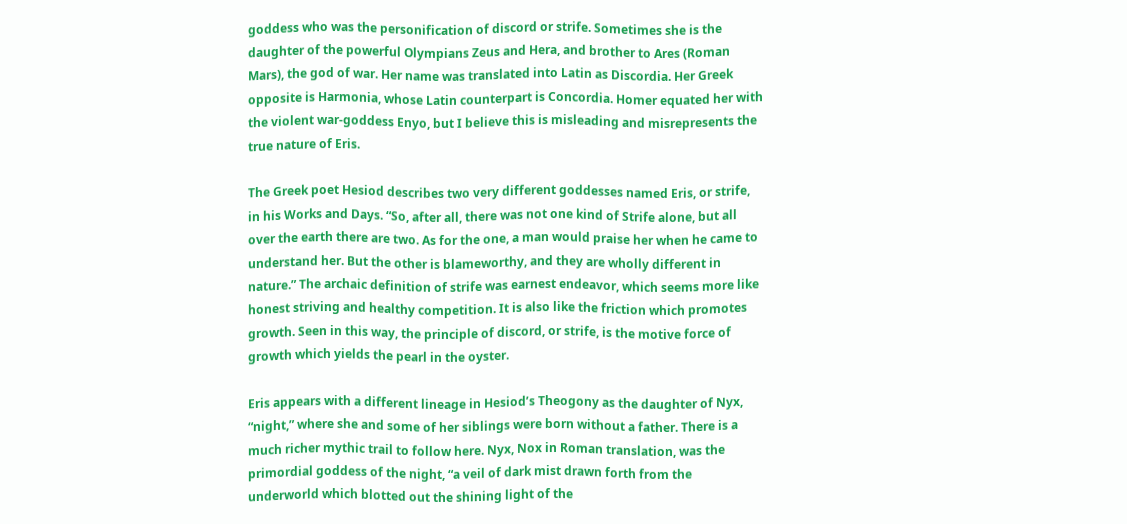goddess who was the personification of discord or strife. Sometimes she is the daughter of the powerful Olympians Zeus and Hera, and brother to Ares (Roman Mars), the god of war. Her name was translated into Latin as Discordia. Her Greek opposite is Harmonia, whose Latin counterpart is Concordia. Homer equated her with the violent war-goddess Enyo, but I believe this is misleading and misrepresents the true nature of Eris.

The Greek poet Hesiod describes two very different goddesses named Eris, or strife, in his Works and Days. “So, after all, there was not one kind of Strife alone, but all over the earth there are two. As for the one, a man would praise her when he came to understand her. But the other is blameworthy, and they are wholly different in nature.” The archaic definition of strife was earnest endeavor, which seems more like honest striving and healthy competition. It is also like the friction which promotes growth. Seen in this way, the principle of discord, or strife, is the motive force of growth which yields the pearl in the oyster.

Eris appears with a different lineage in Hesiod’s Theogony as the daughter of Nyx, “night,” where she and some of her siblings were born without a father. There is a much richer mythic trail to follow here. Nyx, Nox in Roman translation, was the primordial goddess of the night, “a veil of dark mist drawn forth from the underworld which blotted out the shining light of the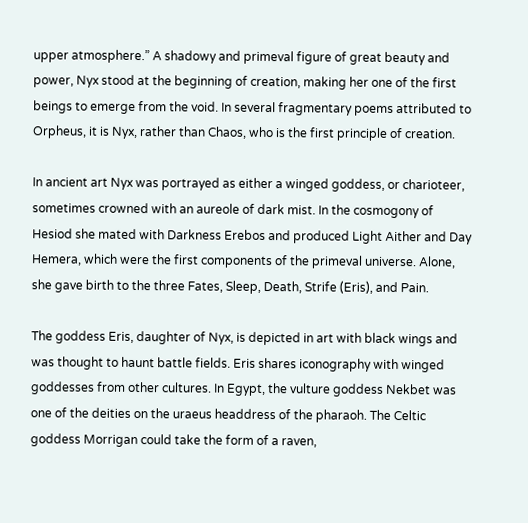upper atmosphere.” A shadowy and primeval figure of great beauty and power, Nyx stood at the beginning of creation, making her one of the first beings to emerge from the void. In several fragmentary poems attributed to Orpheus, it is Nyx, rather than Chaos, who is the first principle of creation.

In ancient art Nyx was portrayed as either a winged goddess, or charioteer, sometimes crowned with an aureole of dark mist. In the cosmogony of Hesiod she mated with Darkness Erebos and produced Light Aither and Day Hemera, which were the first components of the primeval universe. Alone, she gave birth to the three Fates, Sleep, Death, Strife (Eris), and Pain.

The goddess Eris, daughter of Nyx, is depicted in art with black wings and was thought to haunt battle fields. Eris shares iconography with winged goddesses from other cultures. In Egypt, the vulture goddess Nekbet was one of the deities on the uraeus headdress of the pharaoh. The Celtic goddess Morrigan could take the form of a raven,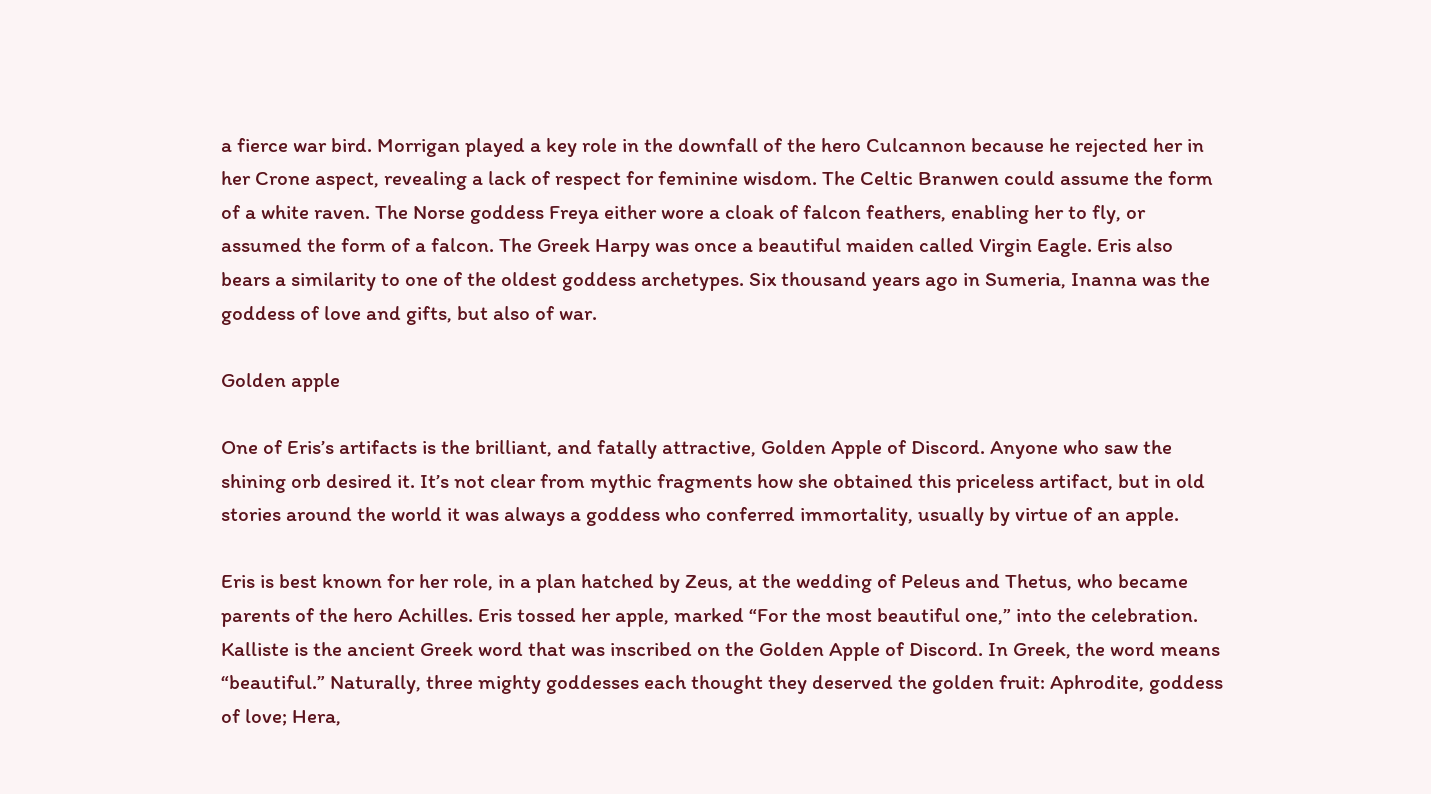a fierce war bird. Morrigan played a key role in the downfall of the hero Culcannon because he rejected her in her Crone aspect, revealing a lack of respect for feminine wisdom. The Celtic Branwen could assume the form of a white raven. The Norse goddess Freya either wore a cloak of falcon feathers, enabling her to fly, or assumed the form of a falcon. The Greek Harpy was once a beautiful maiden called Virgin Eagle. Eris also bears a similarity to one of the oldest goddess archetypes. Six thousand years ago in Sumeria, Inanna was the goddess of love and gifts, but also of war.

Golden apple

One of Eris’s artifacts is the brilliant, and fatally attractive, Golden Apple of Discord. Anyone who saw the shining orb desired it. It’s not clear from mythic fragments how she obtained this priceless artifact, but in old stories around the world it was always a goddess who conferred immortality, usually by virtue of an apple.

Eris is best known for her role, in a plan hatched by Zeus, at the wedding of Peleus and Thetus, who became parents of the hero Achilles. Eris tossed her apple, marked “For the most beautiful one,” into the celebration. Kalliste is the ancient Greek word that was inscribed on the Golden Apple of Discord. In Greek, the word means “beautiful.” Naturally, three mighty goddesses each thought they deserved the golden fruit: Aphrodite, goddess of love; Hera,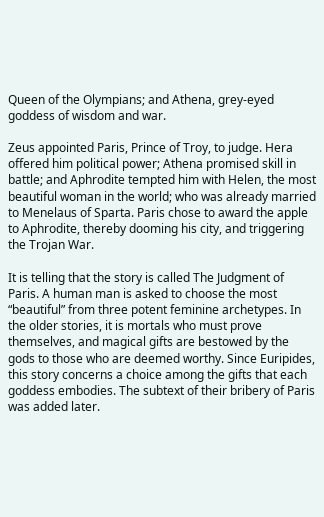Queen of the Olympians; and Athena, grey-eyed goddess of wisdom and war.

Zeus appointed Paris, Prince of Troy, to judge. Hera offered him political power; Athena promised skill in battle; and Aphrodite tempted him with Helen, the most beautiful woman in the world; who was already married to Menelaus of Sparta. Paris chose to award the apple to Aphrodite, thereby dooming his city, and triggering the Trojan War.

It is telling that the story is called The Judgment of Paris. A human man is asked to choose the most “beautiful” from three potent feminine archetypes. In the older stories, it is mortals who must prove themselves, and magical gifts are bestowed by the gods to those who are deemed worthy. Since Euripides, this story concerns a choice among the gifts that each goddess embodies. The subtext of their bribery of Paris was added later.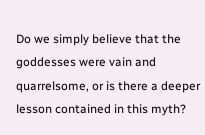Do we simply believe that the goddesses were vain and quarrelsome, or is there a deeper lesson contained in this myth?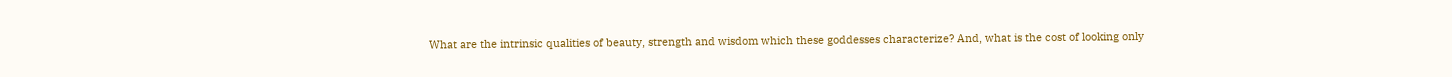What are the intrinsic qualities of beauty, strength and wisdom which these goddesses characterize? And, what is the cost of looking only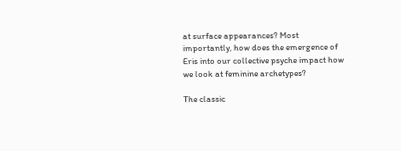at surface appearances? Most importantly, how does the emergence of Eris into our collective psyche impact how we look at feminine archetypes?

The classic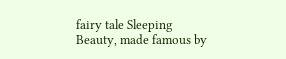fairy tale Sleeping Beauty, made famous by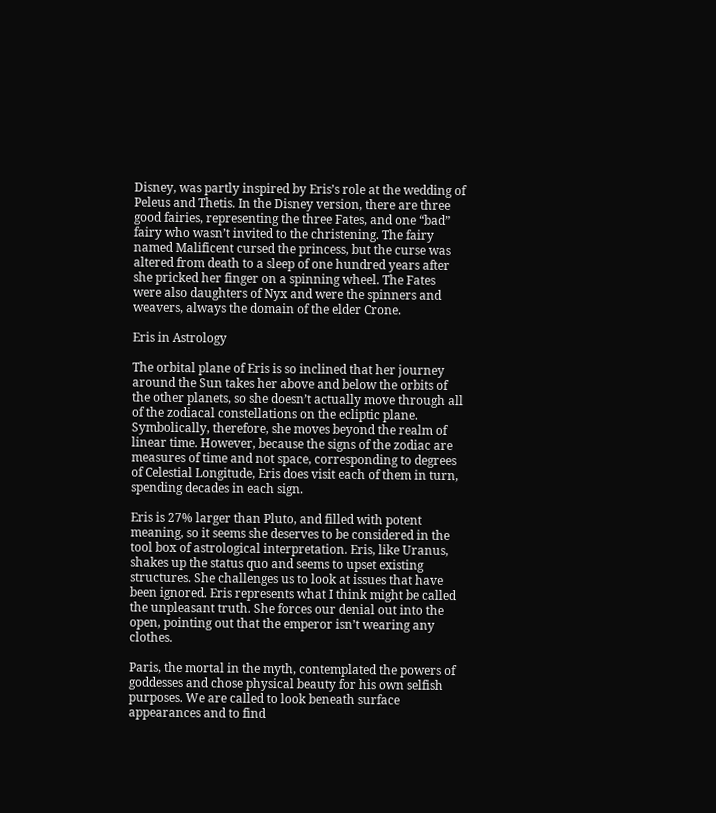Disney, was partly inspired by Eris’s role at the wedding of Peleus and Thetis. In the Disney version, there are three good fairies, representing the three Fates, and one “bad” fairy who wasn’t invited to the christening. The fairy named Malificent cursed the princess, but the curse was altered from death to a sleep of one hundred years after she pricked her finger on a spinning wheel. The Fates were also daughters of Nyx and were the spinners and weavers, always the domain of the elder Crone.

Eris in Astrology

The orbital plane of Eris is so inclined that her journey around the Sun takes her above and below the orbits of the other planets, so she doesn’t actually move through all of the zodiacal constellations on the ecliptic plane. Symbolically, therefore, she moves beyond the realm of linear time. However, because the signs of the zodiac are measures of time and not space, corresponding to degrees of Celestial Longitude, Eris does visit each of them in turn, spending decades in each sign.

Eris is 27% larger than Pluto, and filled with potent meaning, so it seems she deserves to be considered in the tool box of astrological interpretation. Eris, like Uranus, shakes up the status quo and seems to upset existing structures. She challenges us to look at issues that have been ignored. Eris represents what I think might be called the unpleasant truth. She forces our denial out into the open, pointing out that the emperor isn’t wearing any clothes.

Paris, the mortal in the myth, contemplated the powers of goddesses and chose physical beauty for his own selfish purposes. We are called to look beneath surface appearances and to find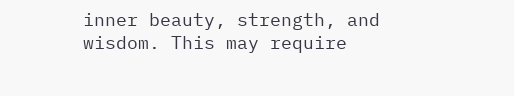inner beauty, strength, and wisdom. This may require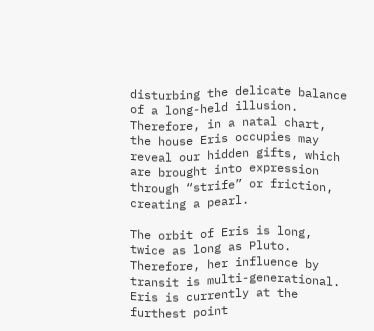disturbing the delicate balance of a long-held illusion. Therefore, in a natal chart, the house Eris occupies may reveal our hidden gifts, which are brought into expression through “strife” or friction, creating a pearl.

The orbit of Eris is long, twice as long as Pluto. Therefore, her influence by transit is multi-generational. Eris is currently at the furthest point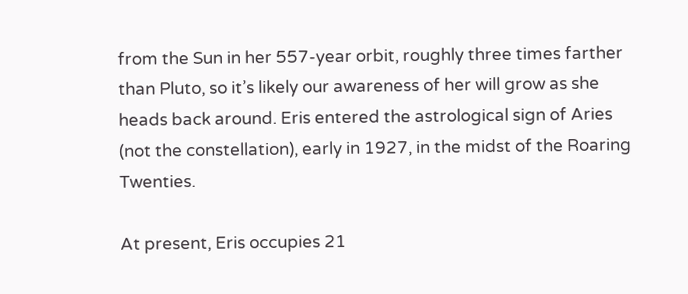from the Sun in her 557-year orbit, roughly three times farther than Pluto, so it’s likely our awareness of her will grow as she heads back around. Eris entered the astrological sign of Aries (not the constellation), early in 1927, in the midst of the Roaring Twenties.

At present, Eris occupies 21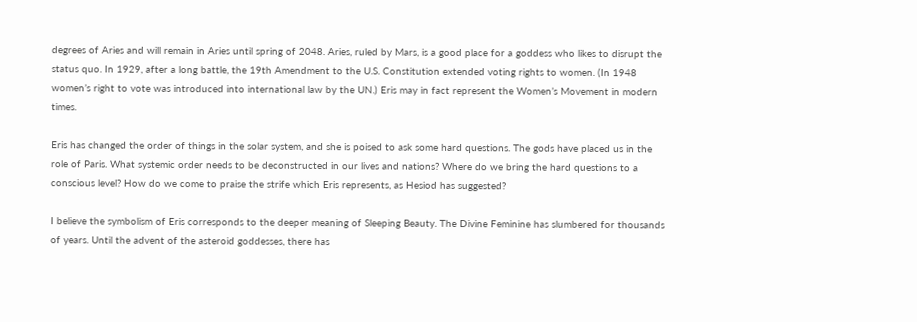degrees of Aries and will remain in Aries until spring of 2048. Aries, ruled by Mars, is a good place for a goddess who likes to disrupt the status quo. In 1929, after a long battle, the 19th Amendment to the U.S. Constitution extended voting rights to women. (In 1948 women’s right to vote was introduced into international law by the UN.) Eris may in fact represent the Women’s Movement in modern times.

Eris has changed the order of things in the solar system, and she is poised to ask some hard questions. The gods have placed us in the role of Paris. What systemic order needs to be deconstructed in our lives and nations? Where do we bring the hard questions to a conscious level? How do we come to praise the strife which Eris represents, as Hesiod has suggested?

I believe the symbolism of Eris corresponds to the deeper meaning of Sleeping Beauty. The Divine Feminine has slumbered for thousands of years. Until the advent of the asteroid goddesses, there has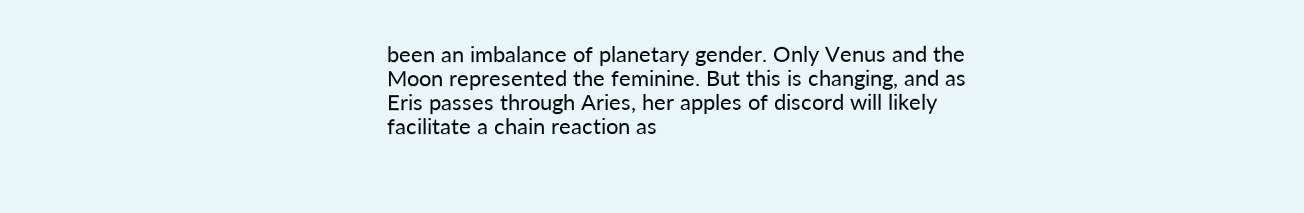been an imbalance of planetary gender. Only Venus and the Moon represented the feminine. But this is changing, and as Eris passes through Aries, her apples of discord will likely facilitate a chain reaction as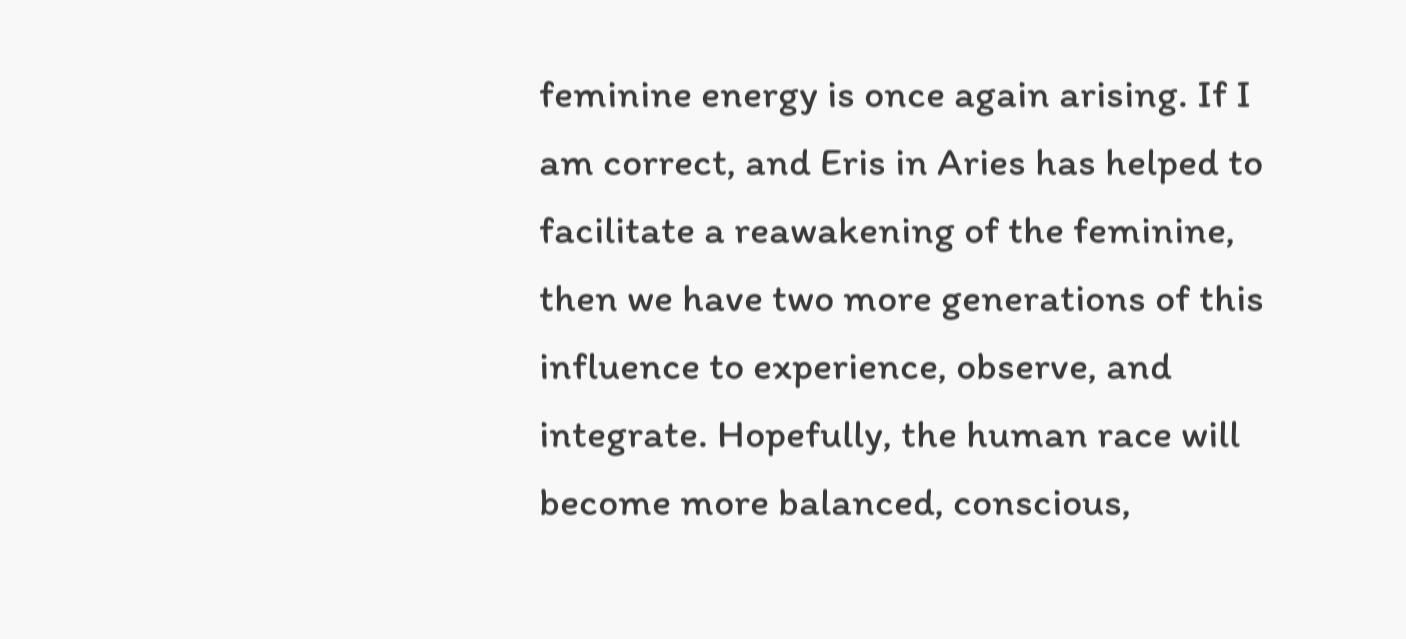feminine energy is once again arising. If I am correct, and Eris in Aries has helped to facilitate a reawakening of the feminine, then we have two more generations of this influence to experience, observe, and integrate. Hopefully, the human race will become more balanced, conscious,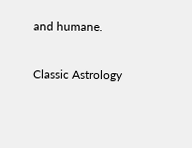and humane.

Classic Astrology